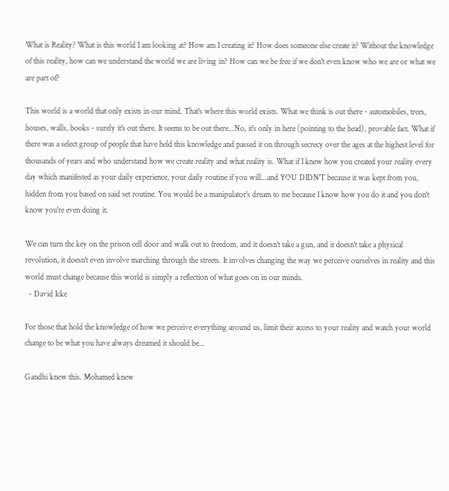What is Reality? What is this world I am looking at? How am I creating it? How does someone else create it? Without the knowledge of this reality, how can we understand the world we are living in? How can we be free if we don't even know who we are or what we are part of?

This world is a world that only exists in our mind. That's where this world exists. What we think is out there - automobiles, trees, houses, walls, books - surely it's out there. It seems to be out there...No, it's only in here (pointing to the head), provable fact. What if there was a select group of people that have held this knowledge and passed it on through secrecy over the ages at the highest level for thousands of years and who understand how we create reality and what reality is. What if I knew how you created your reality every day which manifested as your daily experience, your daily routine if you will...and YOU DIDN'T because it was kept from you, hidden from you based on said set routine. You would be a manipulator's dream to me because I know how you do it and you don't know you're even doing it.

We can turn the key on the prison cell door and walk out to freedom, and it doesn't take a gun, and it doesn't take a physical revolution, it doesn't even involve marching through the streets. It involves changing the way we perceive ourselves in reality and this world must change because this world is simply a reflection of what goes on in our minds.
  - David Icke

For those that hold the knowledge of how we perceive everything around us, limit their access to your reality and watch your world change to be what you have always dreamed it should be...

Gandhi knew this. Mohamed knew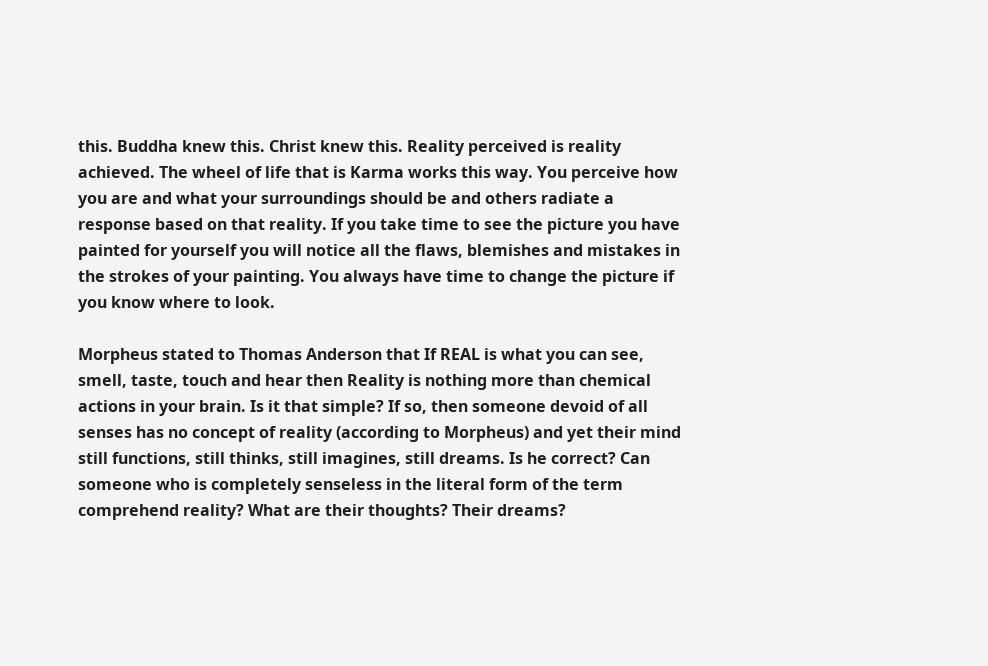this. Buddha knew this. Christ knew this. Reality perceived is reality achieved. The wheel of life that is Karma works this way. You perceive how you are and what your surroundings should be and others radiate a response based on that reality. If you take time to see the picture you have painted for yourself you will notice all the flaws, blemishes and mistakes in the strokes of your painting. You always have time to change the picture if you know where to look.

Morpheus stated to Thomas Anderson that If REAL is what you can see, smell, taste, touch and hear then Reality is nothing more than chemical actions in your brain. Is it that simple? If so, then someone devoid of all senses has no concept of reality (according to Morpheus) and yet their mind still functions, still thinks, still imagines, still dreams. Is he correct? Can someone who is completely senseless in the literal form of the term comprehend reality? What are their thoughts? Their dreams?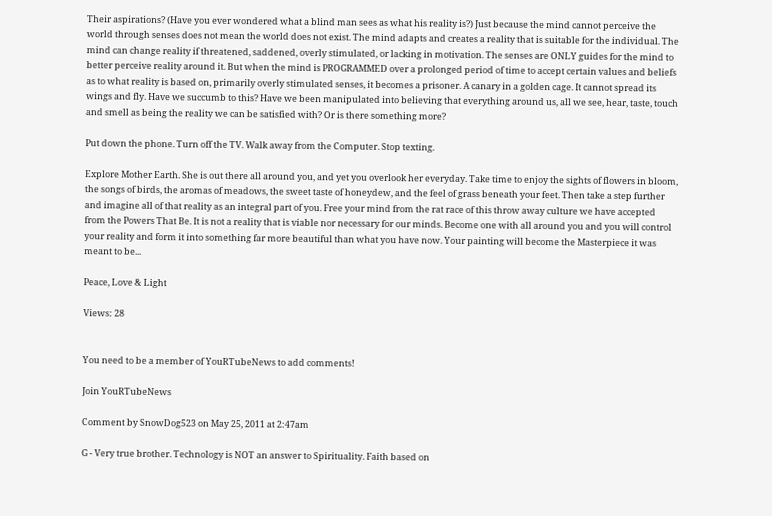Their aspirations? (Have you ever wondered what a blind man sees as what his reality is?) Just because the mind cannot perceive the world through senses does not mean the world does not exist. The mind adapts and creates a reality that is suitable for the individual. The mind can change reality if threatened, saddened, overly stimulated, or lacking in motivation. The senses are ONLY guides for the mind to better perceive reality around it. But when the mind is PROGRAMMED over a prolonged period of time to accept certain values and beliefs as to what reality is based on, primarily overly stimulated senses, it becomes a prisoner. A canary in a golden cage. It cannot spread its wings and fly. Have we succumb to this? Have we been manipulated into believing that everything around us, all we see, hear, taste, touch and smell as being the reality we can be satisfied with? Or is there something more?

Put down the phone. Turn off the TV. Walk away from the Computer. Stop texting.

Explore Mother Earth. She is out there all around you, and yet you overlook her everyday. Take time to enjoy the sights of flowers in bloom, the songs of birds, the aromas of meadows, the sweet taste of honeydew, and the feel of grass beneath your feet. Then take a step further and imagine all of that reality as an integral part of you. Free your mind from the rat race of this throw away culture we have accepted from the Powers That Be. It is not a reality that is viable nor necessary for our minds. Become one with all around you and you will control your reality and form it into something far more beautiful than what you have now. Your painting will become the Masterpiece it was meant to be...

Peace, Love & Light

Views: 28


You need to be a member of YouRTubeNews to add comments!

Join YouRTubeNews

Comment by SnowDog523 on May 25, 2011 at 2:47am

G - Very true brother. Technology is NOT an answer to Spirituality. Faith based on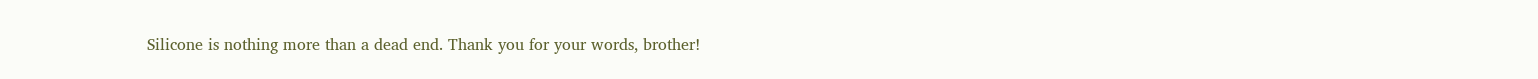Silicone is nothing more than a dead end. Thank you for your words, brother!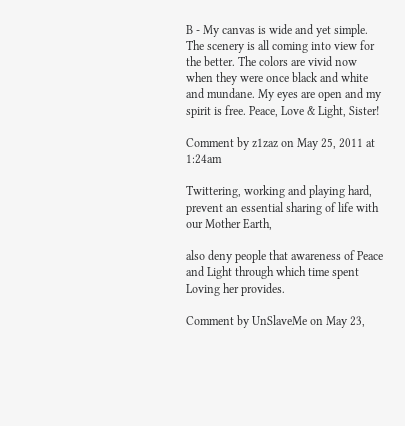B - My canvas is wide and yet simple. The scenery is all coming into view for the better. The colors are vivid now when they were once black and white and mundane. My eyes are open and my spirit is free. Peace, Love & Light, Sister!

Comment by z1zaz on May 25, 2011 at 1:24am

Twittering, working and playing hard, prevent an essential sharing of life with our Mother Earth,

also deny people that awareness of Peace and Light through which time spent Loving her provides.

Comment by UnSlaveMe on May 23,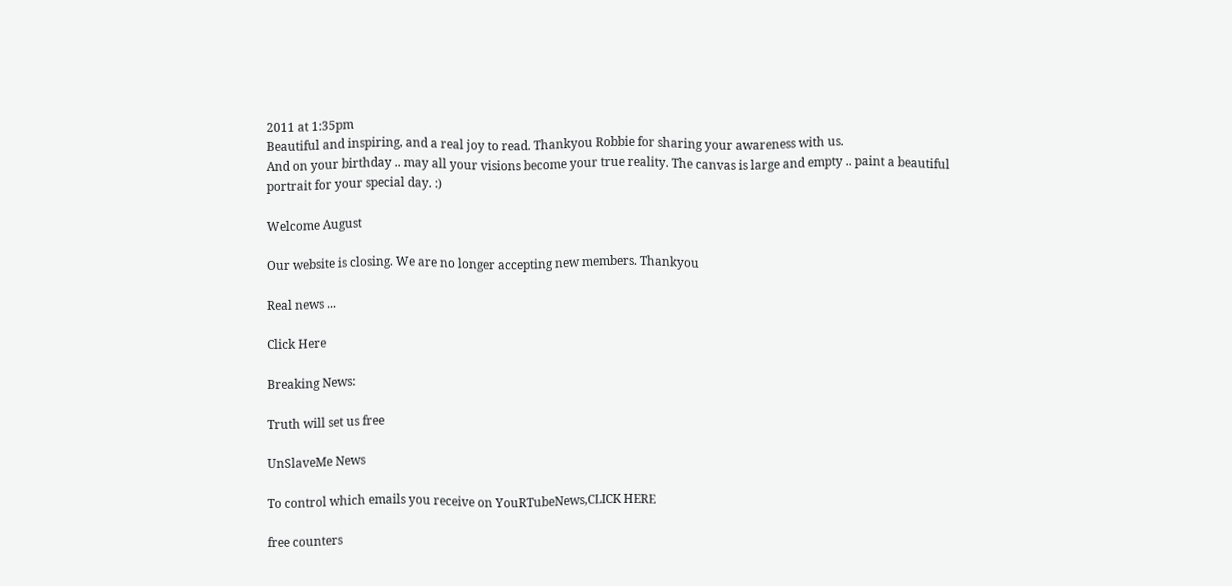2011 at 1:35pm
Beautiful and inspiring, and a real joy to read. Thankyou Robbie for sharing your awareness with us.
And on your birthday .. may all your visions become your true reality. The canvas is large and empty .. paint a beautiful portrait for your special day. :)

Welcome August

Our website is closing. We are no longer accepting new members. Thankyou

Real news ...

Click Here

Breaking News:

Truth will set us free

UnSlaveMe News

To control which emails you receive on YouRTubeNews,CLICK HERE

free counters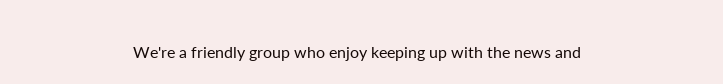We're a friendly group who enjoy keeping up with the news and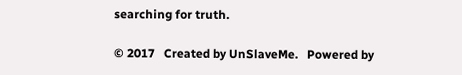searching for truth.

© 2017   Created by UnSlaveMe.   Powered by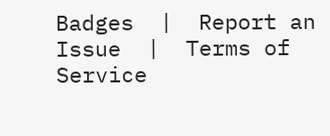Badges  |  Report an Issue  |  Terms of Service